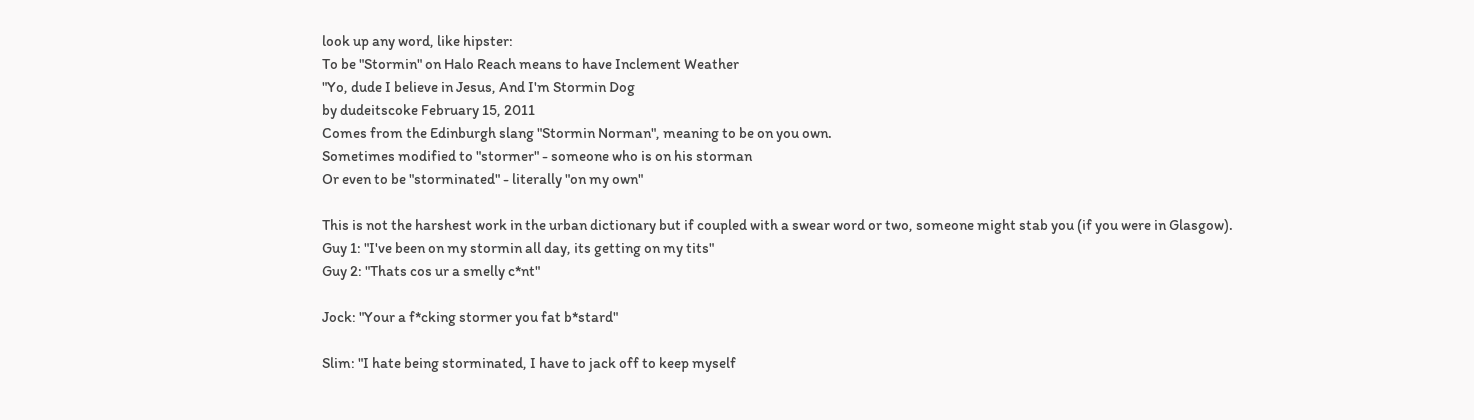look up any word, like hipster:
To be "Stormin" on Halo Reach means to have Inclement Weather
"Yo, dude I believe in Jesus, And I'm Stormin Dog
by dudeitscoke February 15, 2011
Comes from the Edinburgh slang "Stormin Norman", meaning to be on you own.
Sometimes modified to "stormer" - someone who is on his storman
Or even to be "storminated" - literally "on my own"

This is not the harshest work in the urban dictionary but if coupled with a swear word or two, someone might stab you (if you were in Glasgow).
Guy 1: "I've been on my stormin all day, its getting on my tits"
Guy 2: "Thats cos ur a smelly c*nt"

Jock: "Your a f*cking stormer you fat b*stard"

Slim: "I hate being storminated, I have to jack off to keep myself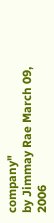company"
by Jimmay Rae March 09, 2006